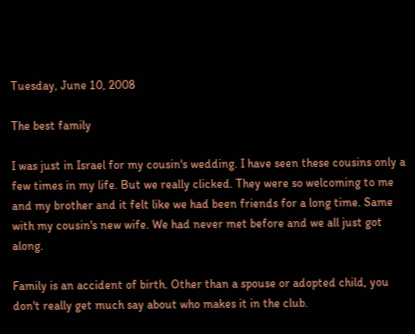Tuesday, June 10, 2008

The best family

I was just in Israel for my cousin's wedding. I have seen these cousins only a few times in my life. But we really clicked. They were so welcoming to me and my brother and it felt like we had been friends for a long time. Same with my cousin's new wife. We had never met before and we all just got along.

Family is an accident of birth. Other than a spouse or adopted child, you don't really get much say about who makes it in the club.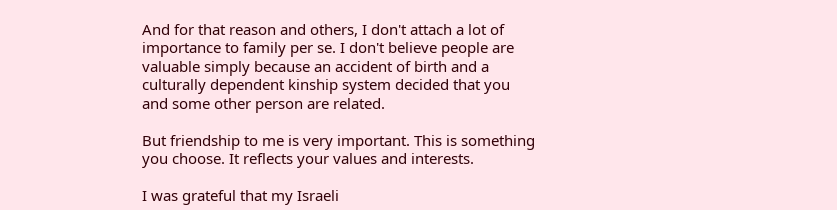And for that reason and others, I don't attach a lot of importance to family per se. I don't believe people are valuable simply because an accident of birth and a culturally dependent kinship system decided that you and some other person are related.

But friendship to me is very important. This is something you choose. It reflects your values and interests.

I was grateful that my Israeli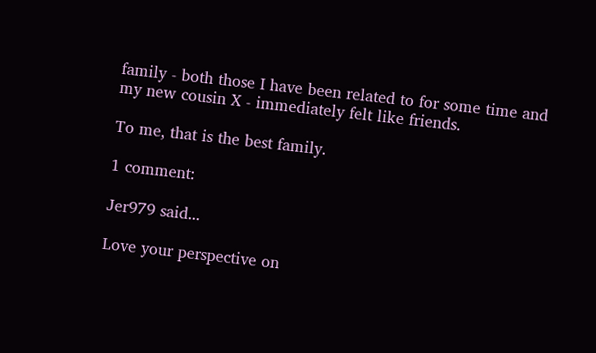family - both those I have been related to for some time and my new cousin X - immediately felt like friends.

To me, that is the best family.

1 comment:

Jer979 said...

Love your perspective on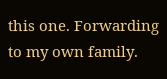this one. Forwarding to my own family.